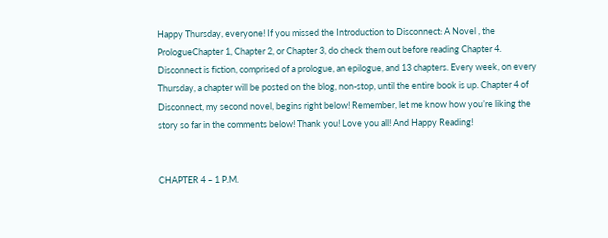Happy Thursday, everyone! If you missed the Introduction to Disconnect: A Novel , the PrologueChapter 1, Chapter 2, or Chapter 3, do check them out before reading Chapter 4. Disconnect is fiction, comprised of a prologue, an epilogue, and 13 chapters. Every week, on every Thursday, a chapter will be posted on the blog, non-stop, until the entire book is up. Chapter 4 of Disconnect, my second novel, begins right below! Remember, let me know how you’re liking the story so far in the comments below! Thank you! Love you all! And Happy Reading!


CHAPTER 4 – 1 P.M.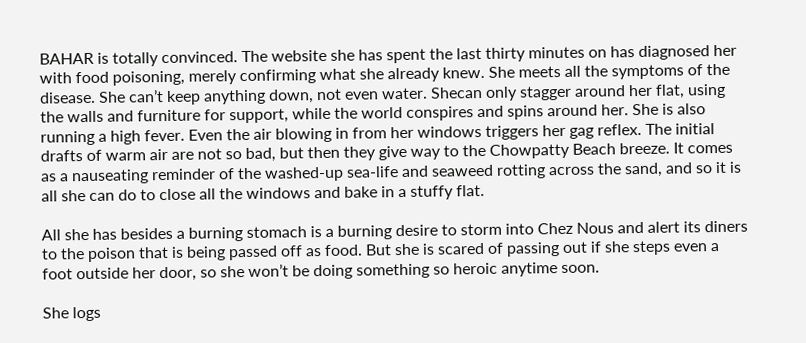BAHAR is totally convinced. The website she has spent the last thirty minutes on has diagnosed her with food poisoning, merely confirming what she already knew. She meets all the symptoms of the disease. She can’t keep anything down, not even water. Shecan only stagger around her flat, using the walls and furniture for support, while the world conspires and spins around her. She is also running a high fever. Even the air blowing in from her windows triggers her gag reflex. The initial drafts of warm air are not so bad, but then they give way to the Chowpatty Beach breeze. It comes as a nauseating reminder of the washed-up sea-life and seaweed rotting across the sand, and so it is all she can do to close all the windows and bake in a stuffy flat.

All she has besides a burning stomach is a burning desire to storm into Chez Nous and alert its diners to the poison that is being passed off as food. But she is scared of passing out if she steps even a foot outside her door, so she won’t be doing something so heroic anytime soon.

She logs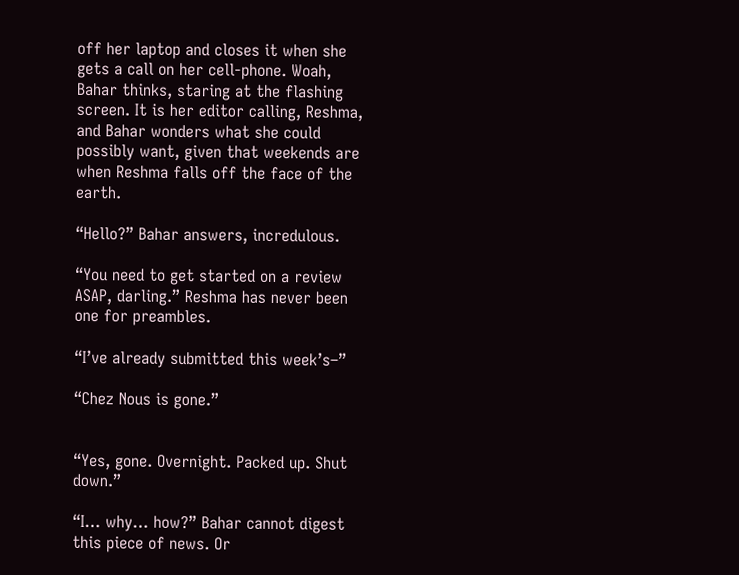off her laptop and closes it when she gets a call on her cell-phone. Woah, Bahar thinks, staring at the flashing screen. It is her editor calling, Reshma, and Bahar wonders what she could possibly want, given that weekends are when Reshma falls off the face of the earth.

“Hello?” Bahar answers, incredulous.

“You need to get started on a review ASAP, darling.” Reshma has never been one for preambles.

“I’ve already submitted this week’s–”

“Chez Nous is gone.”


“Yes, gone. Overnight. Packed up. Shut down.”

“I… why… how?” Bahar cannot digest this piece of news. Or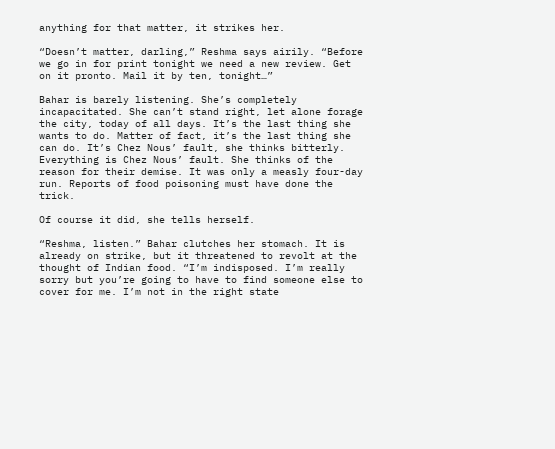anything for that matter, it strikes her.

“Doesn’t matter, darling,” Reshma says airily. “Before we go in for print tonight we need a new review. Get on it pronto. Mail it by ten, tonight…”

Bahar is barely listening. She’s completely incapacitated. She can’t stand right, let alone forage the city, today of all days. It’s the last thing she wants to do. Matter of fact, it’s the last thing she can do. It’s Chez Nous’ fault, she thinks bitterly. Everything is Chez Nous’ fault. She thinks of the reason for their demise. It was only a measly four-day run. Reports of food poisoning must have done the trick.

Of course it did, she tells herself.

“Reshma, listen.” Bahar clutches her stomach. It is already on strike, but it threatened to revolt at the thought of Indian food. “I’m indisposed. I’m really sorry but you’re going to have to find someone else to cover for me. I’m not in the right state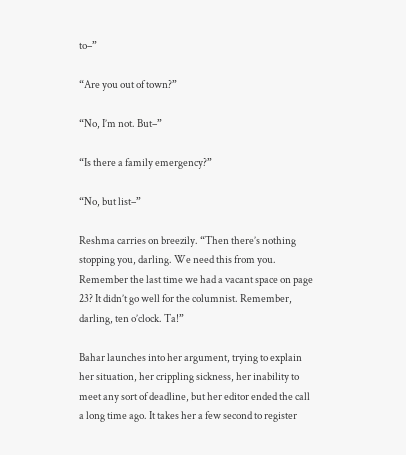to–”

“Are you out of town?”

“No, I’m not. But–”

“Is there a family emergency?”

“No, but list–”

Reshma carries on breezily. “Then there’s nothing stopping you, darling. We need this from you. Remember the last time we had a vacant space on page 23? It didn’t go well for the columnist. Remember, darling, ten o’clock. Ta!”

Bahar launches into her argument, trying to explain her situation, her crippling sickness, her inability to meet any sort of deadline, but her editor ended the call a long time ago. It takes her a few second to register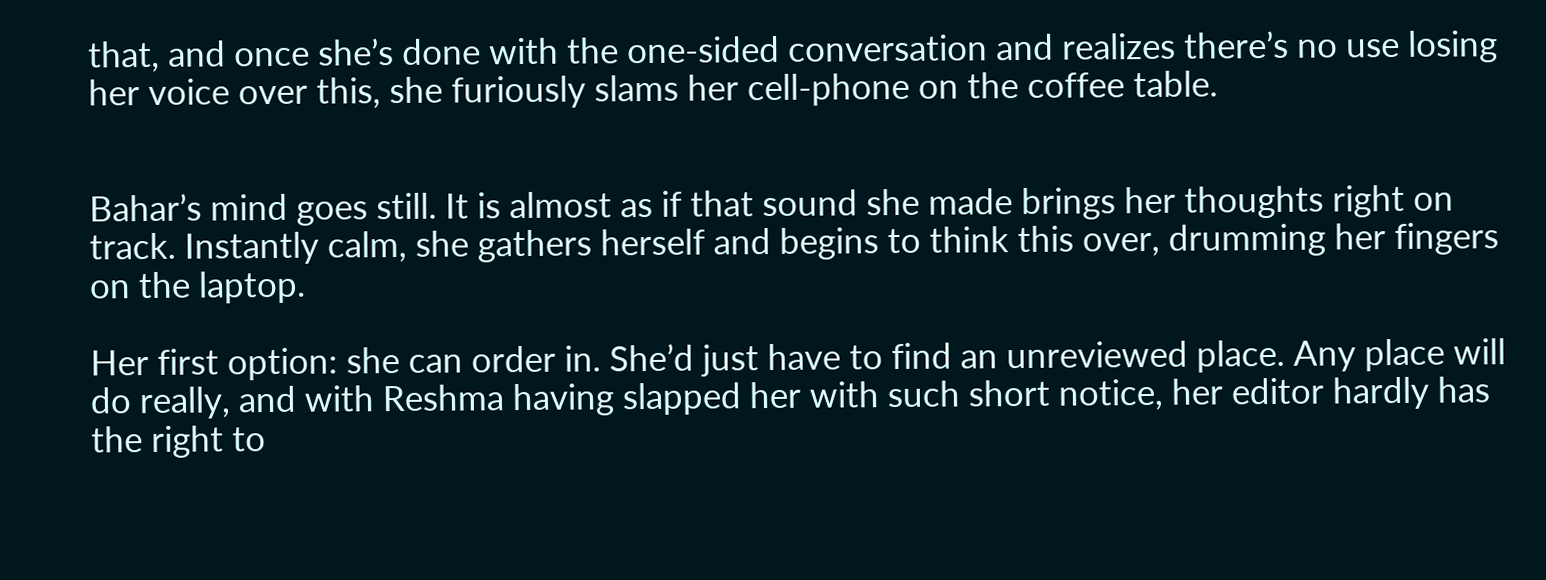that, and once she’s done with the one-sided conversation and realizes there’s no use losing her voice over this, she furiously slams her cell-phone on the coffee table.


Bahar’s mind goes still. It is almost as if that sound she made brings her thoughts right on track. Instantly calm, she gathers herself and begins to think this over, drumming her fingers on the laptop.

Her first option: she can order in. She’d just have to find an unreviewed place. Any place will do really, and with Reshma having slapped her with such short notice, her editor hardly has the right to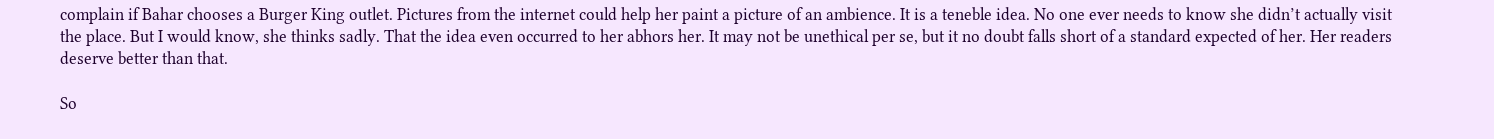complain if Bahar chooses a Burger King outlet. Pictures from the internet could help her paint a picture of an ambience. It is a teneble idea. No one ever needs to know she didn’t actually visit the place. But I would know, she thinks sadly. That the idea even occurred to her abhors her. It may not be unethical per se, but it no doubt falls short of a standard expected of her. Her readers deserve better than that.

So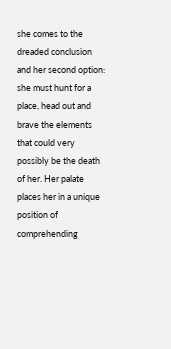she comes to the dreaded conclusion and her second option: she must hunt for a place, head out and brave the elements that could very possibly be the death of her. Her palate places her in a unique position of comprehending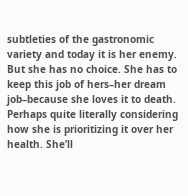subtleties of the gastronomic variety and today it is her enemy. But she has no choice. She has to keep this job of hers–her dream job–because she loves it to death. Perhaps quite literally considering how she is prioritizing it over her health. She’ll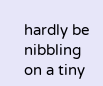hardly be nibbling on a tiny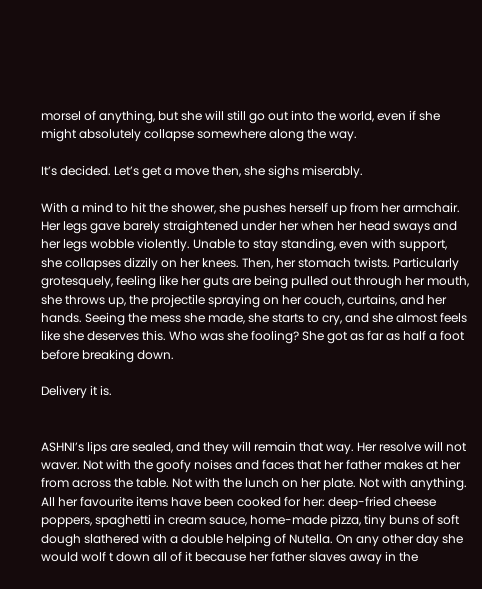morsel of anything, but she will still go out into the world, even if she might absolutely collapse somewhere along the way.

It’s decided. Let’s get a move then, she sighs miserably.

With a mind to hit the shower, she pushes herself up from her armchair. Her legs gave barely straightened under her when her head sways and her legs wobble violently. Unable to stay standing, even with support, she collapses dizzily on her knees. Then, her stomach twists. Particularly grotesquely, feeling like her guts are being pulled out through her mouth, she throws up, the projectile spraying on her couch, curtains, and her hands. Seeing the mess she made, she starts to cry, and she almost feels like she deserves this. Who was she fooling? She got as far as half a foot before breaking down.

Delivery it is.


ASHNI’s lips are sealed, and they will remain that way. Her resolve will not waver. Not with the goofy noises and faces that her father makes at her from across the table. Not with the lunch on her plate. Not with anything. All her favourite items have been cooked for her: deep-fried cheese poppers, spaghetti in cream sauce, home-made pizza, tiny buns of soft dough slathered with a double helping of Nutella. On any other day she would wolf t down all of it because her father slaves away in the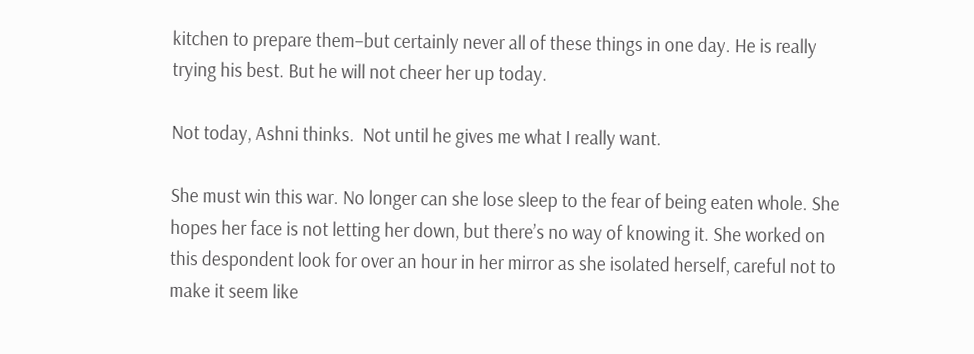kitchen to prepare them–but certainly never all of these things in one day. He is really trying his best. But he will not cheer her up today.

Not today, Ashni thinks.  Not until he gives me what I really want.

She must win this war. No longer can she lose sleep to the fear of being eaten whole. She hopes her face is not letting her down, but there’s no way of knowing it. She worked on this despondent look for over an hour in her mirror as she isolated herself, careful not to make it seem like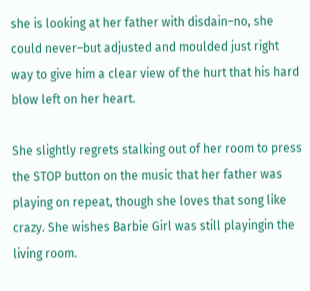she is looking at her father with disdain–no, she could never–but adjusted and moulded just right way to give him a clear view of the hurt that his hard blow left on her heart.

She slightly regrets stalking out of her room to press the STOP button on the music that her father was playing on repeat, though she loves that song like crazy. She wishes Barbie Girl was still playingin the living room.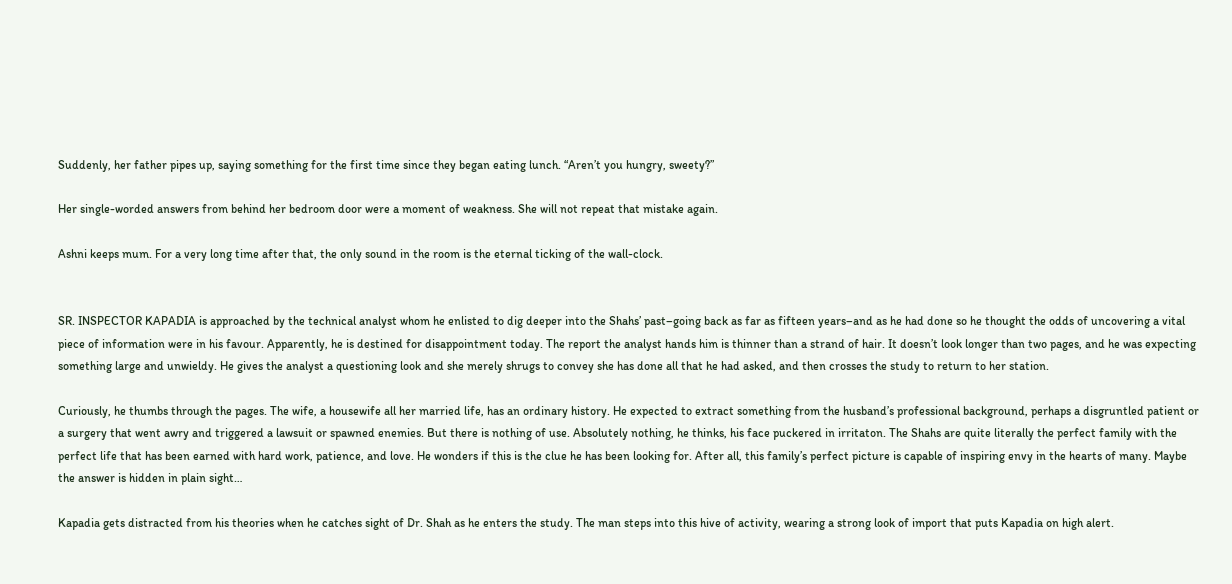Suddenly, her father pipes up, saying something for the first time since they began eating lunch. “Aren’t you hungry, sweety?”

Her single-worded answers from behind her bedroom door were a moment of weakness. She will not repeat that mistake again.

Ashni keeps mum. For a very long time after that, the only sound in the room is the eternal ticking of the wall-clock.


SR. INSPECTOR KAPADIA is approached by the technical analyst whom he enlisted to dig deeper into the Shahs’ past–going back as far as fifteen years–and as he had done so he thought the odds of uncovering a vital piece of information were in his favour. Apparently, he is destined for disappointment today. The report the analyst hands him is thinner than a strand of hair. It doesn’t look longer than two pages, and he was expecting something large and unwieldy. He gives the analyst a questioning look and she merely shrugs to convey she has done all that he had asked, and then crosses the study to return to her station.

Curiously, he thumbs through the pages. The wife, a housewife all her married life, has an ordinary history. He expected to extract something from the husband’s professional background, perhaps a disgruntled patient or a surgery that went awry and triggered a lawsuit or spawned enemies. But there is nothing of use. Absolutely nothing, he thinks, his face puckered in irritaton. The Shahs are quite literally the perfect family with the perfect life that has been earned with hard work, patience, and love. He wonders if this is the clue he has been looking for. After all, this family’s perfect picture is capable of inspiring envy in the hearts of many. Maybe the answer is hidden in plain sight…

Kapadia gets distracted from his theories when he catches sight of Dr. Shah as he enters the study. The man steps into this hive of activity, wearing a strong look of import that puts Kapadia on high alert.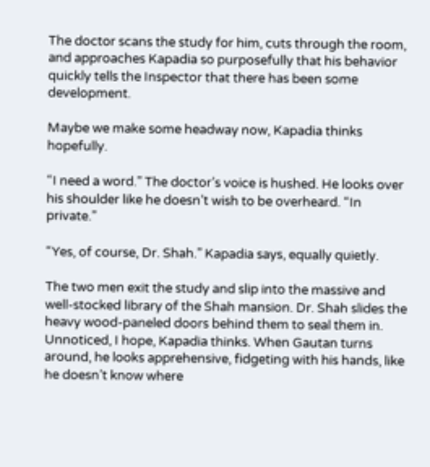The doctor scans the study for him, cuts through the room, and approaches Kapadia so purposefully that his behavior quickly tells the Inspector that there has been some development.

Maybe we make some headway now, Kapadia thinks hopefully.

“I need a word.” The doctor’s voice is hushed. He looks over his shoulder like he doesn’t wish to be overheard. “In private.”

“Yes, of course, Dr. Shah.” Kapadia says, equally quietly.

The two men exit the study and slip into the massive and well-stocked library of the Shah mansion. Dr. Shah slides the heavy wood-paneled doors behind them to seal them in. Unnoticed, I hope, Kapadia thinks. When Gautan turns around, he looks apprehensive, fidgeting with his hands, like he doesn’t know where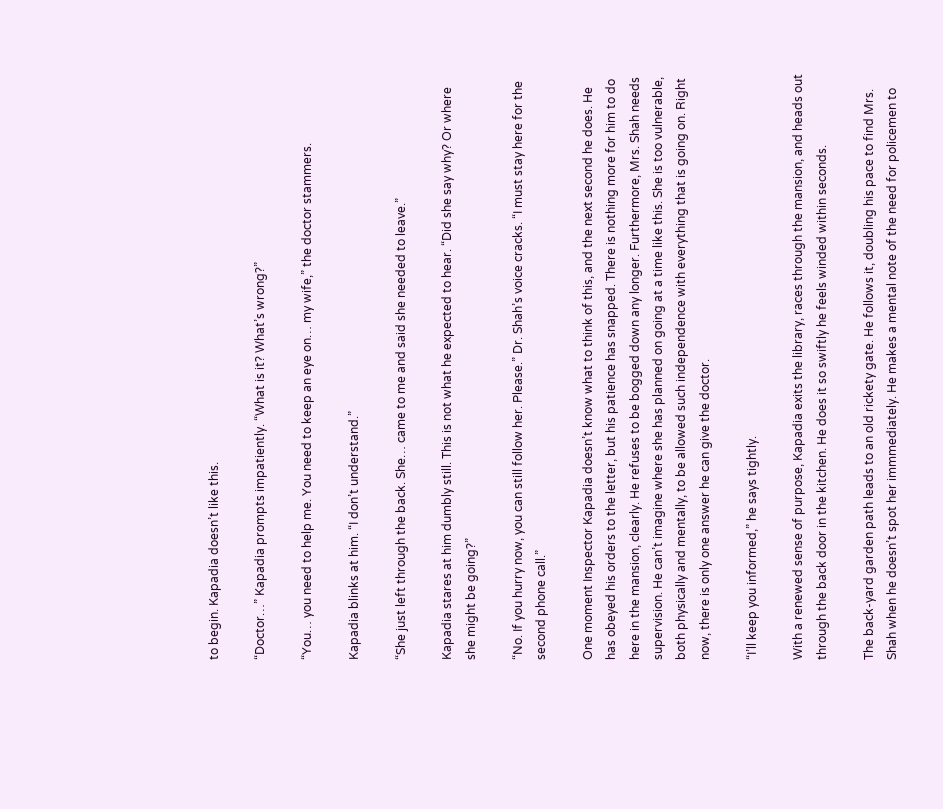to begin. Kapadia doesn’t like this.

“Doctor…” Kapadia prompts impatiently. “What is it? What’s wrong?”

“You… you need to help me. You need to keep an eye on… my wife,” the doctor stammers.

Kapadia blinks at him. “I don’t understand.”

“She just left through the back. She… came to me and said she needed to leave.”

Kapadia stares at him dumbly still. This is not what he expected to hear. “Did she say why? Or where she might be going?”

“No. If you hurry now, you can still follow her. Please.” Dr. Shah’s voice cracks. “I must stay here for the second phone call.”

One moment Inspector Kapadia doesn’t know what to think of this, and the next second he does. He has obeyed his orders to the letter, but his patience has snapped. There is nothing more for him to do here in the mansion, clearly. He refuses to be bogged down any longer. Furthermore, Mrs. Shah needs supervision. He can’t imagine where she has planned on going at a time like this. She is too vulnerable, both physically and mentally, to be allowed such independence with everything that is going on. Right now, there is only one answer he can give the doctor.

“I’ll keep you informed,” he says tightly.

With a renewed sense of purpose, Kapadia exits the library, races through the mansion, and heads out through the back door in the kitchen. He does it so swiftly he feels winded within seconds.

The back-yard garden path leads to an old rickety gate. He follows it, doubling his pace to find Mrs. Shah when he doesn’t spot her immmediately. He makes a mental note of the need for policemen to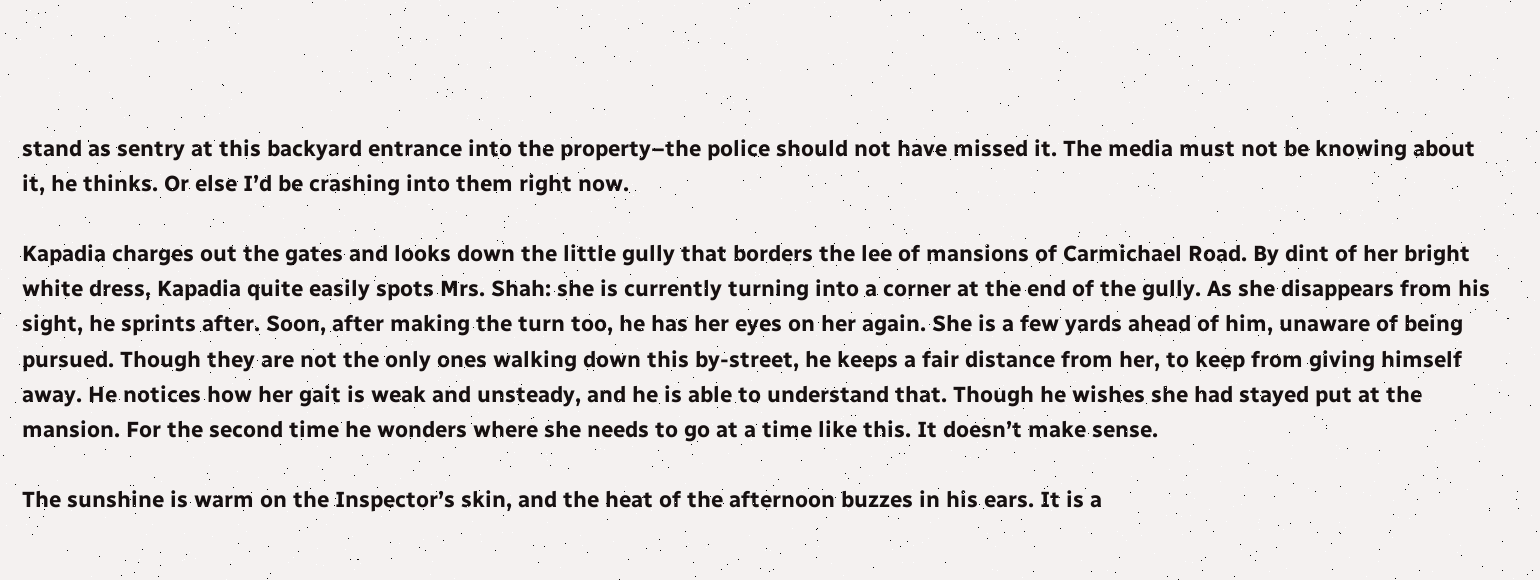stand as sentry at this backyard entrance into the property–the police should not have missed it. The media must not be knowing about it, he thinks. Or else I’d be crashing into them right now.

Kapadia charges out the gates and looks down the little gully that borders the lee of mansions of Carmichael Road. By dint of her bright white dress, Kapadia quite easily spots Mrs. Shah: she is currently turning into a corner at the end of the gully. As she disappears from his sight, he sprints after. Soon, after making the turn too, he has her eyes on her again. She is a few yards ahead of him, unaware of being pursued. Though they are not the only ones walking down this by-street, he keeps a fair distance from her, to keep from giving himself away. He notices how her gait is weak and unsteady, and he is able to understand that. Though he wishes she had stayed put at the mansion. For the second time he wonders where she needs to go at a time like this. It doesn’t make sense.

The sunshine is warm on the Inspector’s skin, and the heat of the afternoon buzzes in his ears. It is a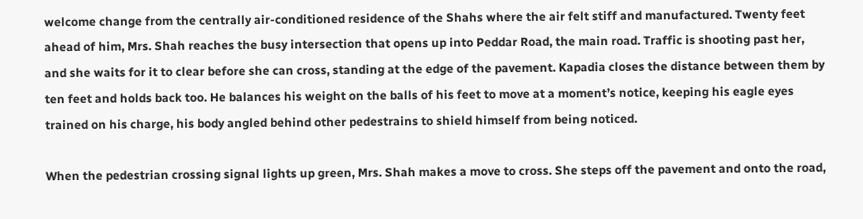welcome change from the centrally air-conditioned residence of the Shahs where the air felt stiff and manufactured. Twenty feet ahead of him, Mrs. Shah reaches the busy intersection that opens up into Peddar Road, the main road. Traffic is shooting past her, and she waits for it to clear before she can cross, standing at the edge of the pavement. Kapadia closes the distance between them by ten feet and holds back too. He balances his weight on the balls of his feet to move at a moment’s notice, keeping his eagle eyes trained on his charge, his body angled behind other pedestrains to shield himself from being noticed.

When the pedestrian crossing signal lights up green, Mrs. Shah makes a move to cross. She steps off the pavement and onto the road,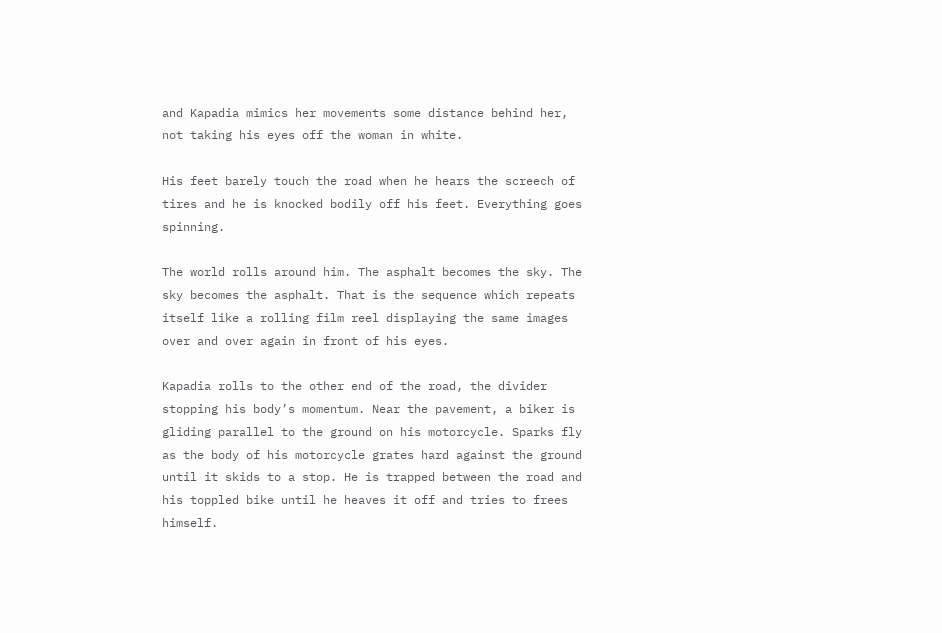and Kapadia mimics her movements some distance behind her, not taking his eyes off the woman in white.

His feet barely touch the road when he hears the screech of tires and he is knocked bodily off his feet. Everything goes spinning.

The world rolls around him. The asphalt becomes the sky. The sky becomes the asphalt. That is the sequence which repeats itself like a rolling film reel displaying the same images over and over again in front of his eyes.

Kapadia rolls to the other end of the road, the divider stopping his body’s momentum. Near the pavement, a biker is gliding parallel to the ground on his motorcycle. Sparks fly as the body of his motorcycle grates hard against the ground until it skids to a stop. He is trapped between the road and his toppled bike until he heaves it off and tries to frees himself.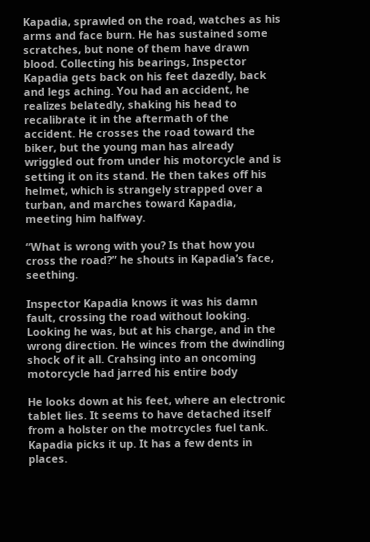Kapadia, sprawled on the road, watches as his arms and face burn. He has sustained some scratches, but none of them have drawn blood. Collecting his bearings, Inspector Kapadia gets back on his feet dazedly, back and legs aching. You had an accident, he realizes belatedly, shaking his head to recalibrate it in the aftermath of the accident. He crosses the road toward the biker, but the young man has already wriggled out from under his motorcycle and is setting it on its stand. He then takes off his helmet, which is strangely strapped over a turban, and marches toward Kapadia, meeting him halfway.

“What is wrong with you? Is that how you cross the road?” he shouts in Kapadia’s face, seething.

Inspector Kapadia knows it was his damn fault, crossing the road without looking. Looking he was, but at his charge, and in the wrong direction. He winces from the dwindling shock of it all. Crahsing into an oncoming motorcycle had jarred his entire body

He looks down at his feet, where an electronic tablet lies. It seems to have detached itself from a holster on the motrcycles fuel tank. Kapadia picks it up. It has a few dents in places.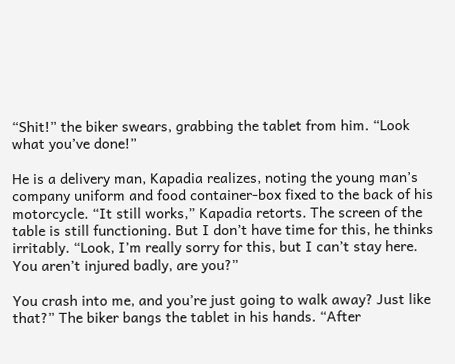“Shit!” the biker swears, grabbing the tablet from him. “Look what you’ve done!”

He is a delivery man, Kapadia realizes, noting the young man’s company uniform and food container-box fixed to the back of his motorcycle. “It still works,” Kapadia retorts. The screen of the table is still functioning. But I don’t have time for this, he thinks irritably. “Look, I’m really sorry for this, but I can’t stay here. You aren’t injured badly, are you?”

You crash into me, and you’re just going to walk away? Just like that?” The biker bangs the tablet in his hands. “After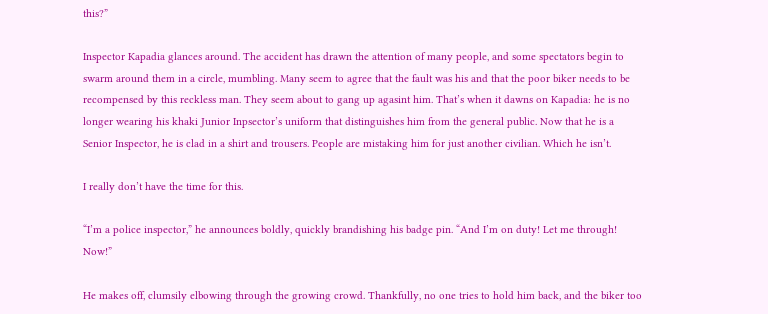this?”

Inspector Kapadia glances around. The accident has drawn the attention of many people, and some spectators begin to swarm around them in a circle, mumbling. Many seem to agree that the fault was his and that the poor biker needs to be recompensed by this reckless man. They seem about to gang up agasint him. That’s when it dawns on Kapadia: he is no longer wearing his khaki Junior Inpsector’s uniform that distinguishes him from the general public. Now that he is a Senior Inspector, he is clad in a shirt and trousers. People are mistaking him for just another civilian. Which he isn’t.

I really don’t have the time for this.

“I’m a police inspector,” he announces boldly, quickly brandishing his badge pin. “And I’m on duty! Let me through! Now!”

He makes off, clumsily elbowing through the growing crowd. Thankfully, no one tries to hold him back, and the biker too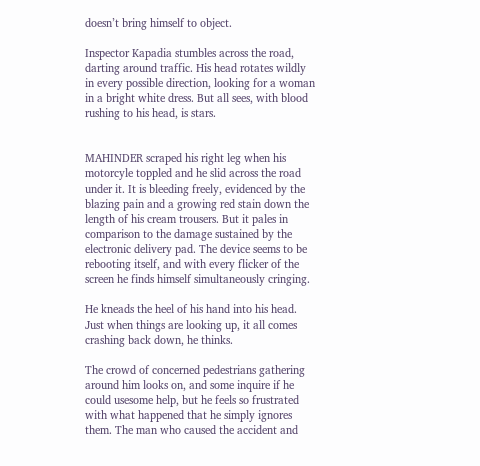doesn’t bring himself to object.

Inspector Kapadia stumbles across the road, darting around traffic. His head rotates wildly in every possible direction, looking for a woman in a bright white dress. But all sees, with blood rushing to his head, is stars.


MAHINDER scraped his right leg when his motorcyle toppled and he slid across the road under it. It is bleeding freely, evidenced by the blazing pain and a growing red stain down the length of his cream trousers. But it pales in comparison to the damage sustained by the electronic delivery pad. The device seems to be rebooting itself, and with every flicker of the screen he finds himself simultaneously cringing.

He kneads the heel of his hand into his head. Just when things are looking up, it all comes crashing back down, he thinks.

The crowd of concerned pedestrians gathering around him looks on, and some inquire if he could usesome help, but he feels so frustrated with what happened that he simply ignores them. The man who caused the accident and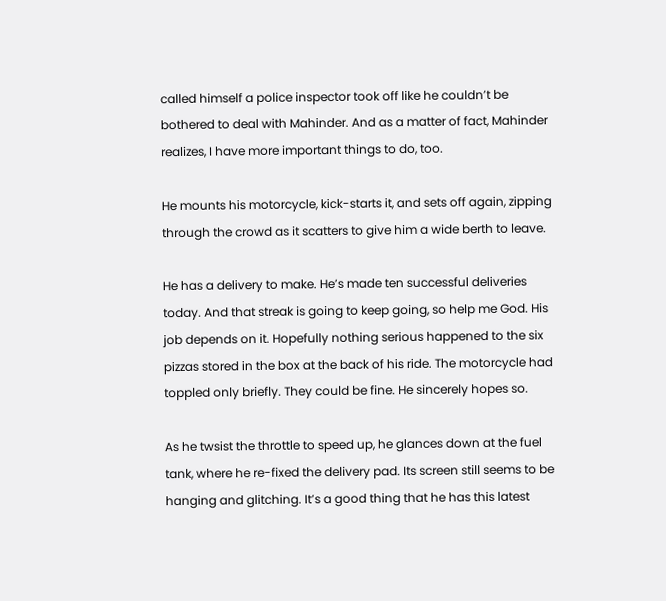called himself a police inspector took off like he couldn’t be bothered to deal with Mahinder. And as a matter of fact, Mahinder realizes, I have more important things to do, too.

He mounts his motorcycle, kick-starts it, and sets off again, zipping through the crowd as it scatters to give him a wide berth to leave.

He has a delivery to make. He’s made ten successful deliveries today. And that streak is going to keep going, so help me God. His job depends on it. Hopefully nothing serious happened to the six pizzas stored in the box at the back of his ride. The motorcycle had toppled only briefly. They could be fine. He sincerely hopes so.

As he twsist the throttle to speed up, he glances down at the fuel tank, where he re-fixed the delivery pad. Its screen still seems to be hanging and glitching. It’s a good thing that he has this latest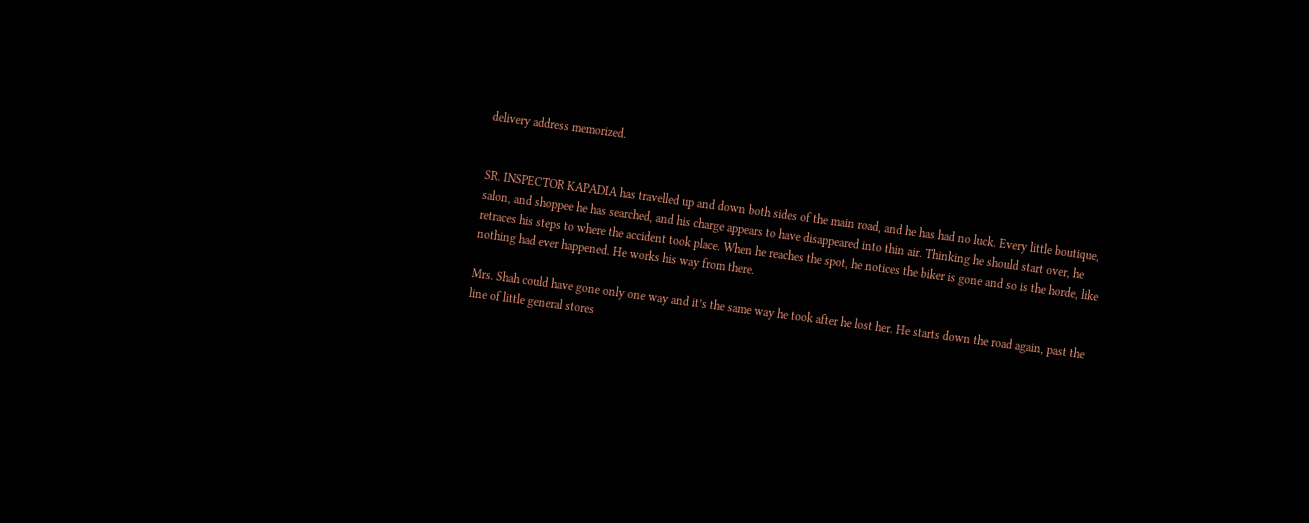delivery address memorized.


SR. INSPECTOR KAPADIA has travelled up and down both sides of the main road, and he has had no luck. Every little boutique, salon, and shoppee he has searched, and his charge appears to have disappeared into thin air. Thinking he should start over, he retraces his steps to where the accident took place. When he reaches the spot, he notices the biker is gone and so is the horde, like nothing had ever happened. He works his way from there.

Mrs. Shah could have gone only one way and it’s the same way he took after he lost her. He starts down the road again, past the line of little general stores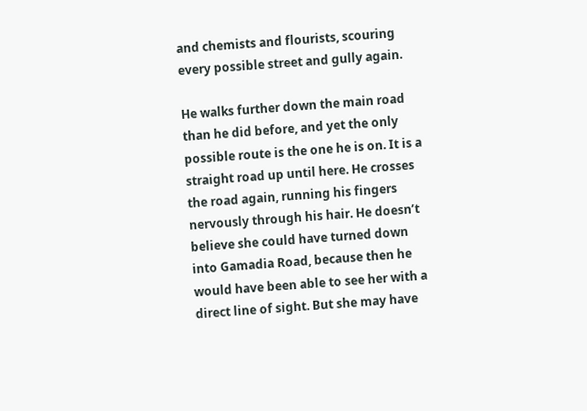and chemists and flourists, scouring every possible street and gully again.

He walks further down the main road than he did before, and yet the only possible route is the one he is on. It is a straight road up until here. He crosses the road again, running his fingers nervously through his hair. He doesn’t believe she could have turned down into Gamadia Road, because then he would have been able to see her with a direct line of sight. But she may have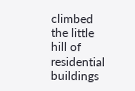climbed the little hill of residential buildings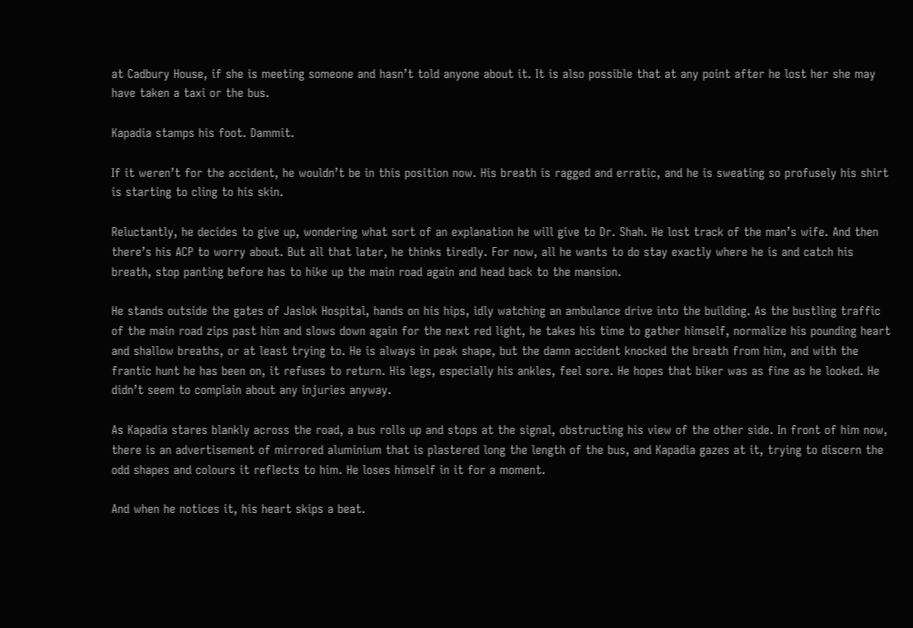at Cadbury House, if she is meeting someone and hasn’t told anyone about it. It is also possible that at any point after he lost her she may have taken a taxi or the bus.

Kapadia stamps his foot. Dammit.

If it weren’t for the accident, he wouldn’t be in this position now. His breath is ragged and erratic, and he is sweating so profusely his shirt is starting to cling to his skin.

Reluctantly, he decides to give up, wondering what sort of an explanation he will give to Dr. Shah. He lost track of the man’s wife. And then there’s his ACP to worry about. But all that later, he thinks tiredly. For now, all he wants to do stay exactly where he is and catch his breath, stop panting before has to hike up the main road again and head back to the mansion.

He stands outside the gates of Jaslok Hospital, hands on his hips, idly watching an ambulance drive into the building. As the bustling traffic of the main road zips past him and slows down again for the next red light, he takes his time to gather himself, normalize his pounding heart and shallow breaths, or at least trying to. He is always in peak shape, but the damn accident knocked the breath from him, and with the frantic hunt he has been on, it refuses to return. His legs, especially his ankles, feel sore. He hopes that biker was as fine as he looked. He didn’t seem to complain about any injuries anyway.

As Kapadia stares blankly across the road, a bus rolls up and stops at the signal, obstructing his view of the other side. In front of him now, there is an advertisement of mirrored aluminium that is plastered long the length of the bus, and Kapadia gazes at it, trying to discern the odd shapes and colours it reflects to him. He loses himself in it for a moment.

And when he notices it, his heart skips a beat.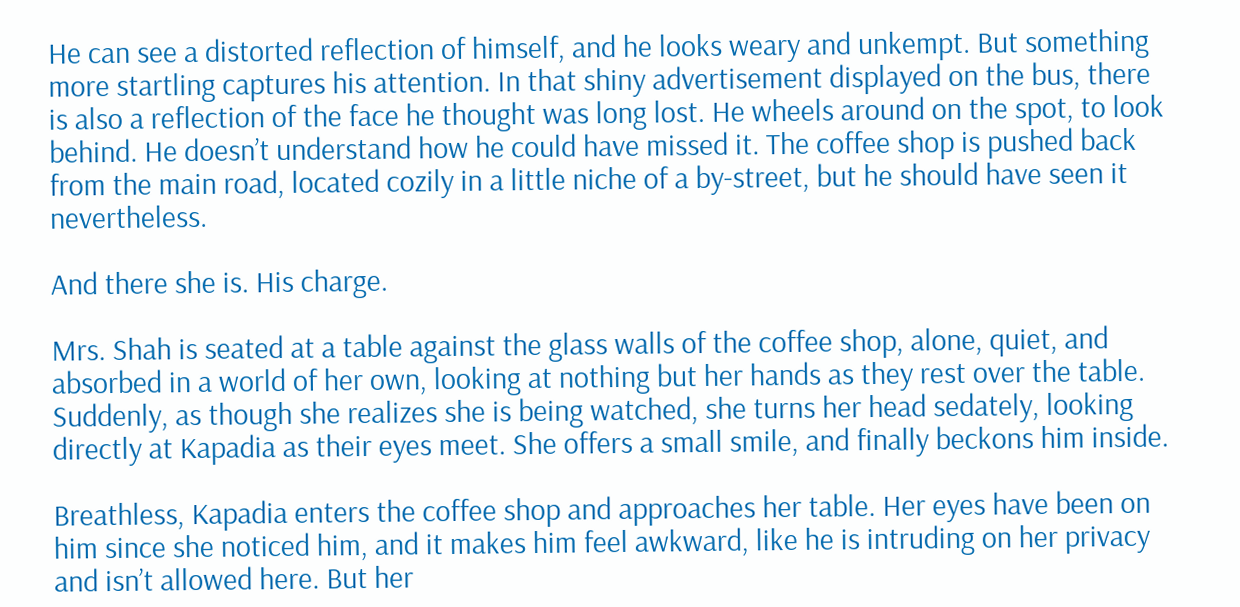He can see a distorted reflection of himself, and he looks weary and unkempt. But something more startling captures his attention. In that shiny advertisement displayed on the bus, there is also a reflection of the face he thought was long lost. He wheels around on the spot, to look behind. He doesn’t understand how he could have missed it. The coffee shop is pushed back from the main road, located cozily in a little niche of a by-street, but he should have seen it nevertheless.

And there she is. His charge.

Mrs. Shah is seated at a table against the glass walls of the coffee shop, alone, quiet, and absorbed in a world of her own, looking at nothing but her hands as they rest over the table. Suddenly, as though she realizes she is being watched, she turns her head sedately, looking directly at Kapadia as their eyes meet. She offers a small smile, and finally beckons him inside.

Breathless, Kapadia enters the coffee shop and approaches her table. Her eyes have been on him since she noticed him, and it makes him feel awkward, like he is intruding on her privacy and isn’t allowed here. But her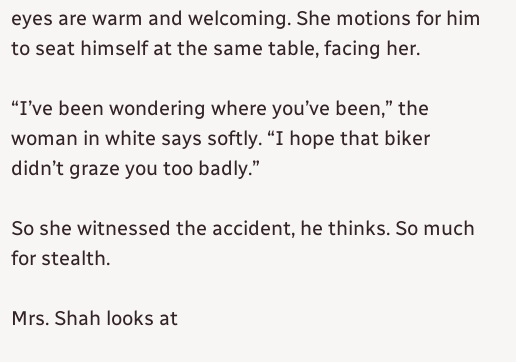eyes are warm and welcoming. She motions for him to seat himself at the same table, facing her.

“I’ve been wondering where you’ve been,” the woman in white says softly. “I hope that biker didn’t graze you too badly.”

So she witnessed the accident, he thinks. So much for stealth.

Mrs. Shah looks at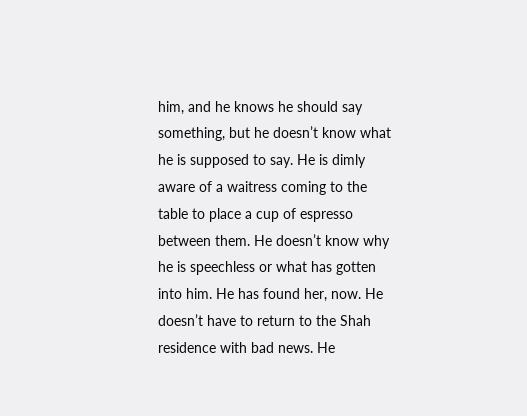him, and he knows he should say something, but he doesn’t know what he is supposed to say. He is dimly aware of a waitress coming to the table to place a cup of espresso between them. He doesn’t know why he is speechless or what has gotten into him. He has found her, now. He doesn’t have to return to the Shah residence with bad news. He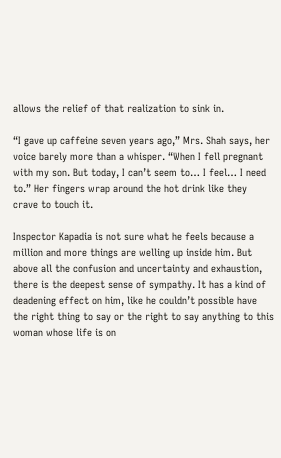allows the relief of that realization to sink in.

“I gave up caffeine seven years ago,” Mrs. Shah says, her voice barely more than a whisper. “When I fell pregnant with my son. But today, I can’t seem to… I feel… I need to.” Her fingers wrap around the hot drink like they crave to touch it.

Inspector Kapadia is not sure what he feels because a million and more things are welling up inside him. But above all the confusion and uncertainty and exhaustion, there is the deepest sense of sympathy. It has a kind of deadening effect on him, like he couldn’t possible have the right thing to say or the right to say anything to this woman whose life is on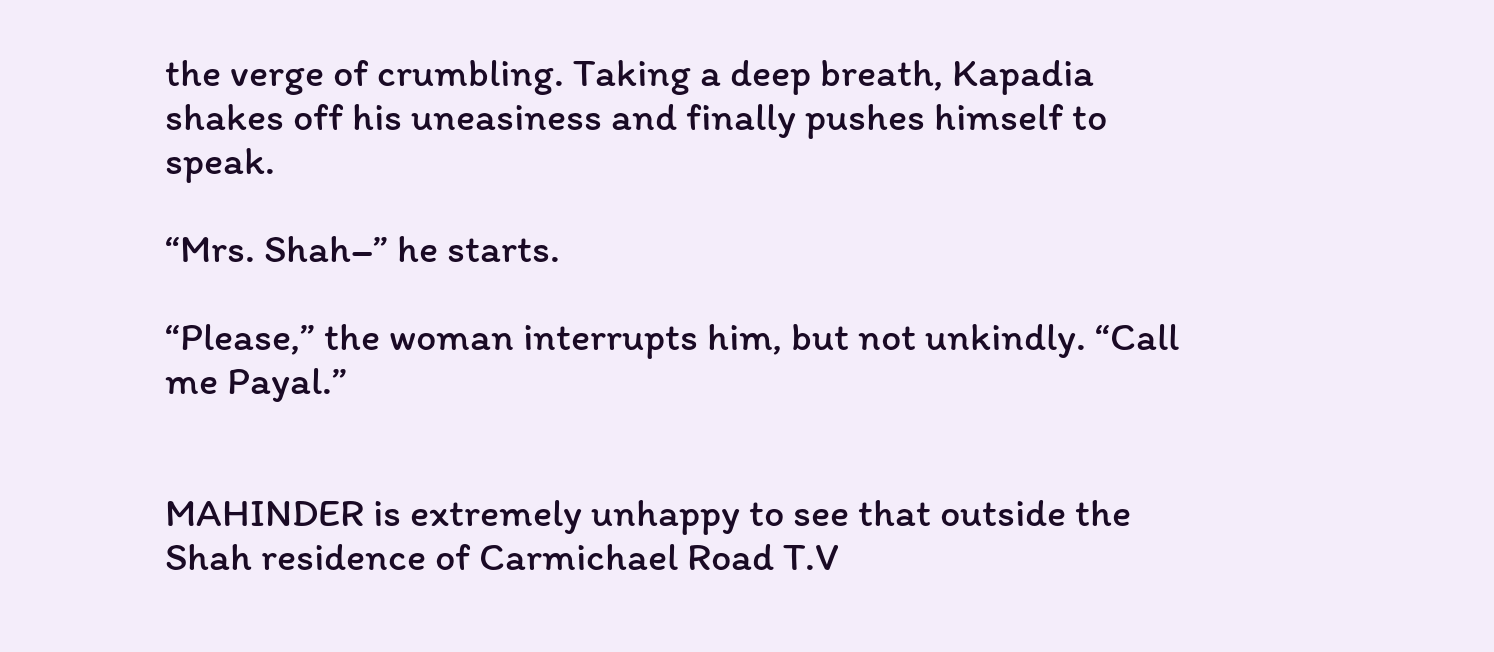the verge of crumbling. Taking a deep breath, Kapadia shakes off his uneasiness and finally pushes himself to speak.

“Mrs. Shah–” he starts.

“Please,” the woman interrupts him, but not unkindly. “Call me Payal.”


MAHINDER is extremely unhappy to see that outside the Shah residence of Carmichael Road T.V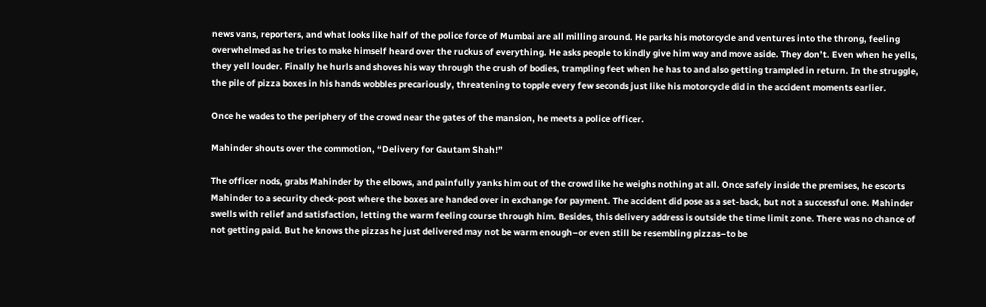news vans, reporters, and what looks like half of the police force of Mumbai are all milling around. He parks his motorcycle and ventures into the throng, feeling overwhelmed as he tries to make himself heard over the ruckus of everything. He asks people to kindly give him way and move aside. They don’t. Even when he yells, they yell louder. Finally he hurls and shoves his way through the crush of bodies, trampling feet when he has to and also getting trampled in return. In the struggle, the pile of pizza boxes in his hands wobbles precariously, threatening to topple every few seconds just like his motorcycle did in the accident moments earlier.

Once he wades to the periphery of the crowd near the gates of the mansion, he meets a police officer.

Mahinder shouts over the commotion, “Delivery for Gautam Shah!”

The officer nods, grabs Mahinder by the elbows, and painfully yanks him out of the crowd like he weighs nothing at all. Once safely inside the premises, he escorts Mahinder to a security check-post where the boxes are handed over in exchange for payment. The accident did pose as a set-back, but not a successful one. Mahinder swells with relief and satisfaction, letting the warm feeling course through him. Besides, this delivery address is outside the time limit zone. There was no chance of not getting paid. But he knows the pizzas he just delivered may not be warm enough–or even still be resembling pizzas–to be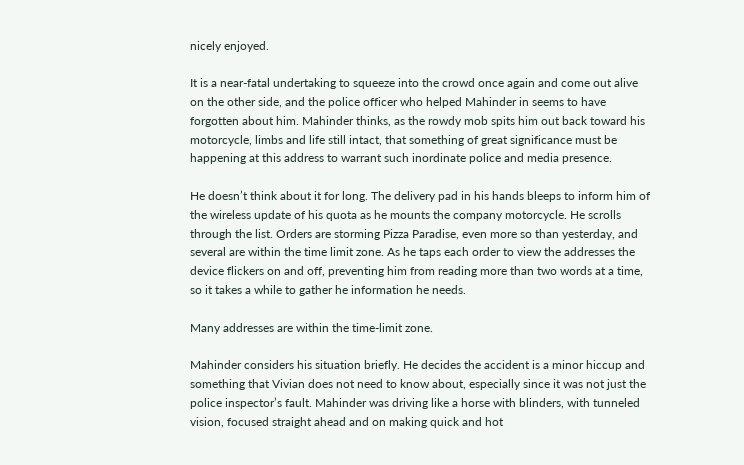nicely enjoyed.

It is a near-fatal undertaking to squeeze into the crowd once again and come out alive on the other side, and the police officer who helped Mahinder in seems to have forgotten about him. Mahinder thinks, as the rowdy mob spits him out back toward his motorcycle, limbs and life still intact, that something of great significance must be happening at this address to warrant such inordinate police and media presence.

He doesn’t think about it for long. The delivery pad in his hands bleeps to inform him of the wireless update of his quota as he mounts the company motorcycle. He scrolls through the list. Orders are storming Pizza Paradise, even more so than yesterday, and several are within the time limit zone. As he taps each order to view the addresses the device flickers on and off, preventing him from reading more than two words at a time, so it takes a while to gather he information he needs.

Many addresses are within the time-limit zone.

Mahinder considers his situation briefly. He decides the accident is a minor hiccup and something that Vivian does not need to know about, especially since it was not just the police inspector’s fault. Mahinder was driving like a horse with blinders, with tunneled vision, focused straight ahead and on making quick and hot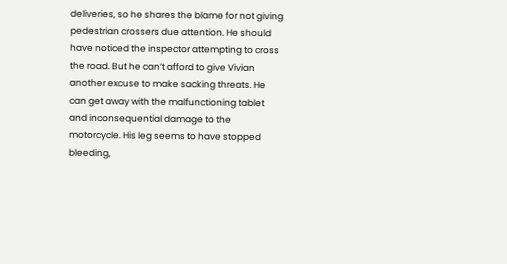deliveries, so he shares the blame for not giving pedestrian crossers due attention. He should have noticed the inspector attempting to cross the road. But he can’t afford to give Vivian another excuse to make sacking threats. He can get away with the malfunctioning tablet and inconsequential damage to the motorcycle. His leg seems to have stopped bleeding,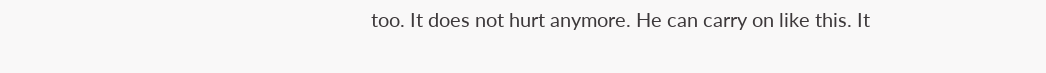too. It does not hurt anymore. He can carry on like this. It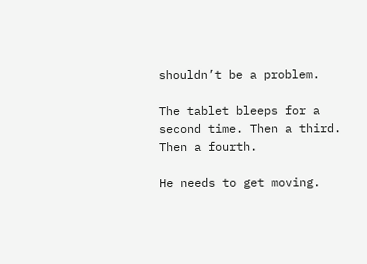shouldn’t be a problem.

The tablet bleeps for a second time. Then a third. Then a fourth.

He needs to get moving.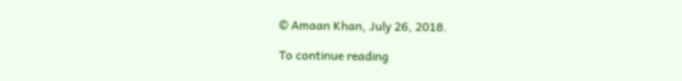© Amaan Khan, July 26, 2018.

To continue reading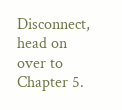Disconnect, head on over to Chapter 5.